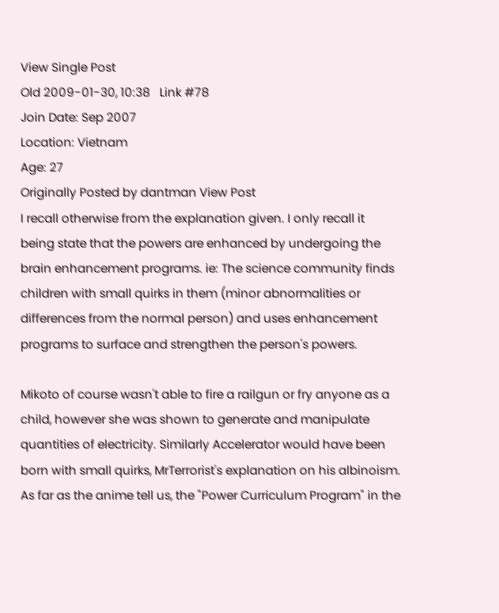View Single Post
Old 2009-01-30, 10:38   Link #78
Join Date: Sep 2007
Location: Vietnam
Age: 27
Originally Posted by dantman View Post
I recall otherwise from the explanation given. I only recall it being state that the powers are enhanced by undergoing the brain enhancement programs. ie: The science community finds children with small quirks in them (minor abnormalities or differences from the normal person) and uses enhancement programs to surface and strengthen the person's powers.

Mikoto of course wasn't able to fire a railgun or fry anyone as a child, however she was shown to generate and manipulate quantities of electricity. Similarly Accelerator would have been born with small quirks, MrTerrorist's explanation on his albinoism.
As far as the anime tell us, the "Power Curriculum Program" in the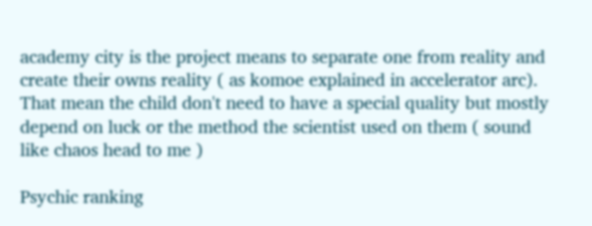academy city is the project means to separate one from reality and create their owns reality ( as komoe explained in accelerator arc). That mean the child don't need to have a special quality but mostly depend on luck or the method the scientist used on them ( sound like chaos head to me )

Psychic ranking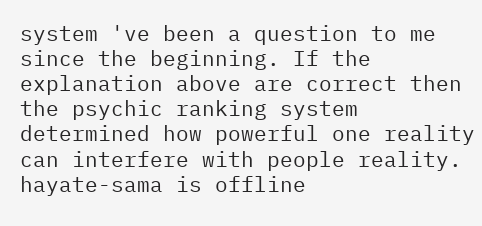system 've been a question to me since the beginning. If the explanation above are correct then the psychic ranking system determined how powerful one reality can interfere with people reality.
hayate-sama is offline